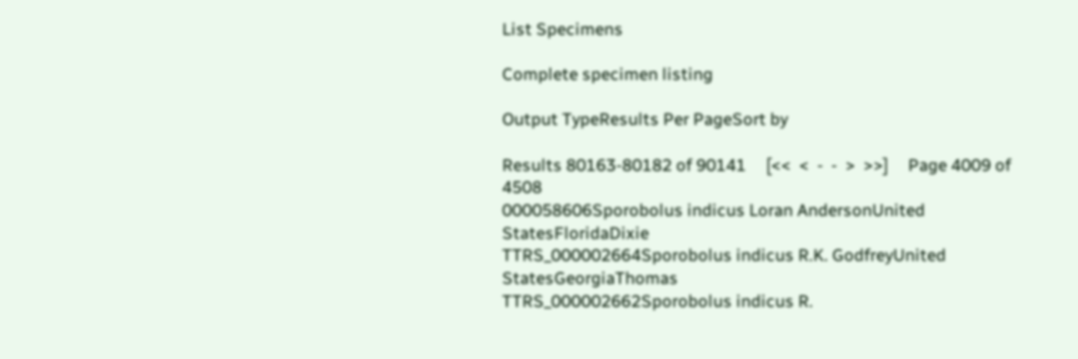List Specimens

Complete specimen listing

Output TypeResults Per PageSort by

Results 80163-80182 of 90141     [<<  <  -  -  >  >>]     Page 4009 of 4508
000058606Sporobolus indicus Loran AndersonUnited StatesFloridaDixie
TTRS_000002664Sporobolus indicus R.K. GodfreyUnited StatesGeorgiaThomas
TTRS_000002662Sporobolus indicus R.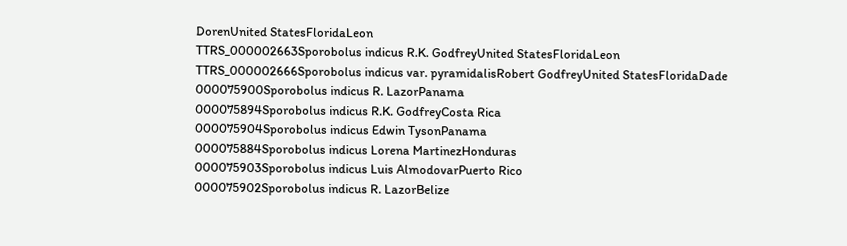DorenUnited StatesFloridaLeon
TTRS_000002663Sporobolus indicus R.K. GodfreyUnited StatesFloridaLeon
TTRS_000002666Sporobolus indicus var. pyramidalisRobert GodfreyUnited StatesFloridaDade
000075900Sporobolus indicus R. LazorPanama
000075894Sporobolus indicus R.K. GodfreyCosta Rica
000075904Sporobolus indicus Edwin TysonPanama
000075884Sporobolus indicus Lorena MartinezHonduras
000075903Sporobolus indicus Luis AlmodovarPuerto Rico
000075902Sporobolus indicus R. LazorBelize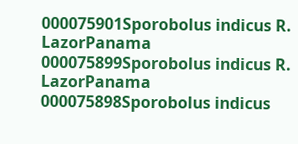000075901Sporobolus indicus R. LazorPanama
000075899Sporobolus indicus R. LazorPanama
000075898Sporobolus indicus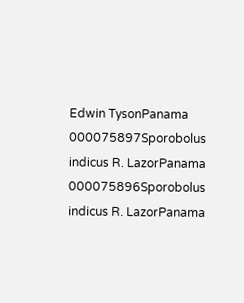Edwin TysonPanama
000075897Sporobolus indicus R. LazorPanama
000075896Sporobolus indicus R. LazorPanama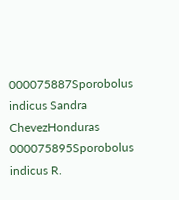000075887Sporobolus indicus Sandra ChevezHonduras
000075895Sporobolus indicus R.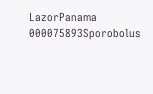LazorPanama
000075893Sporobolus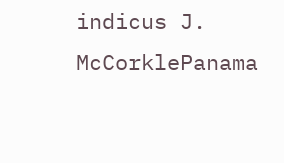indicus J. McCorklePanama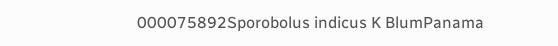000075892Sporobolus indicus K BlumPanama